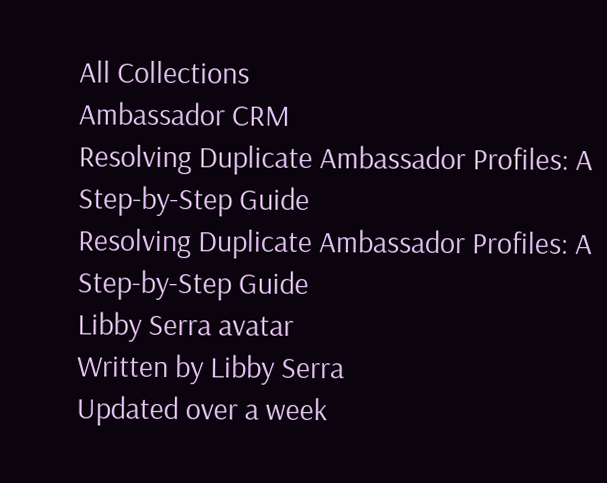All Collections
Ambassador CRM
Resolving Duplicate Ambassador Profiles: A Step-by-Step Guide
Resolving Duplicate Ambassador Profiles: A Step-by-Step Guide
Libby Serra avatar
Written by Libby Serra
Updated over a week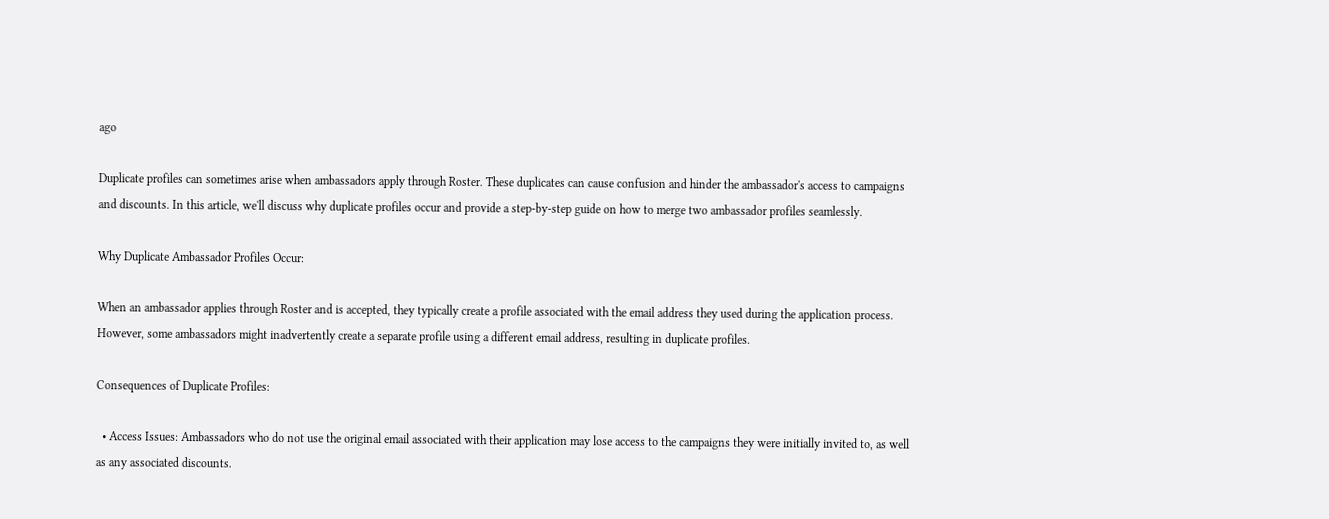ago

Duplicate profiles can sometimes arise when ambassadors apply through Roster. These duplicates can cause confusion and hinder the ambassador's access to campaigns and discounts. In this article, we'll discuss why duplicate profiles occur and provide a step-by-step guide on how to merge two ambassador profiles seamlessly.

Why Duplicate Ambassador Profiles Occur:

When an ambassador applies through Roster and is accepted, they typically create a profile associated with the email address they used during the application process. However, some ambassadors might inadvertently create a separate profile using a different email address, resulting in duplicate profiles.

Consequences of Duplicate Profiles:

  • Access Issues: Ambassadors who do not use the original email associated with their application may lose access to the campaigns they were initially invited to, as well as any associated discounts.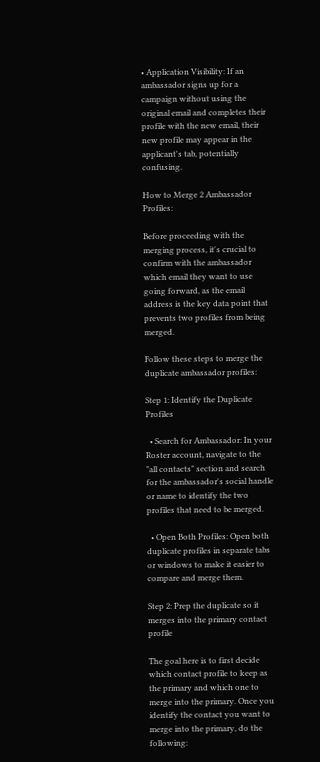• Application Visibility: If an ambassador signs up for a campaign without using the original email and completes their profile with the new email, their new profile may appear in the applicant's tab, potentially confusing.

How to Merge 2 Ambassador Profiles:

Before proceeding with the merging process, it's crucial to confirm with the ambassador which email they want to use going forward, as the email address is the key data point that prevents two profiles from being merged.

Follow these steps to merge the duplicate ambassador profiles:

Step 1: Identify the Duplicate Profiles

  • Search for Ambassador: In your Roster account, navigate to the "all contacts" section and search for the ambassador's social handle or name to identify the two profiles that need to be merged.

  • Open Both Profiles: Open both duplicate profiles in separate tabs or windows to make it easier to compare and merge them.

Step 2: Prep the duplicate so it merges into the primary contact profile

The goal here is to first decide which contact profile to keep as the primary and which one to merge into the primary. Once you identify the contact you want to merge into the primary, do the following: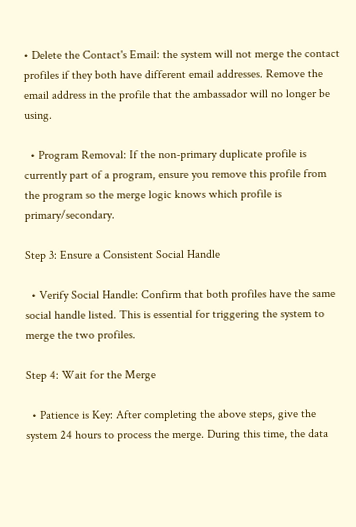• Delete the Contact's Email: the system will not merge the contact profiles if they both have different email addresses. Remove the email address in the profile that the ambassador will no longer be using.

  • Program Removal: If the non-primary duplicate profile is currently part of a program, ensure you remove this profile from the program so the merge logic knows which profile is primary/secondary.

Step 3: Ensure a Consistent Social Handle

  • Verify Social Handle: Confirm that both profiles have the same social handle listed. This is essential for triggering the system to merge the two profiles.

Step 4: Wait for the Merge

  • Patience is Key: After completing the above steps, give the system 24 hours to process the merge. During this time, the data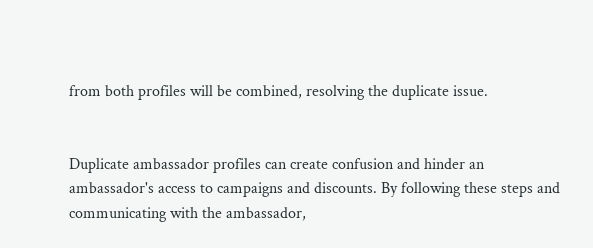from both profiles will be combined, resolving the duplicate issue.


Duplicate ambassador profiles can create confusion and hinder an ambassador's access to campaigns and discounts. By following these steps and communicating with the ambassador,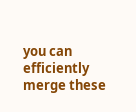you can efficiently merge these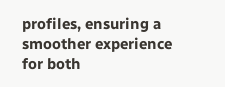profiles, ensuring a smoother experience for both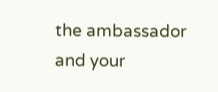the ambassador and your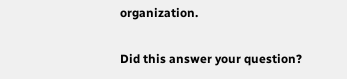organization.

Did this answer your question?